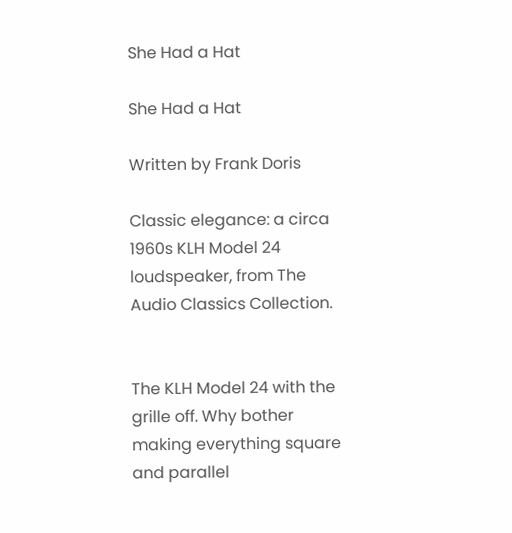She Had a Hat

She Had a Hat

Written by Frank Doris

Classic elegance: a circa 1960s KLH Model 24 loudspeaker, from The Audio Classics Collection.


The KLH Model 24 with the grille off. Why bother making everything square and parallel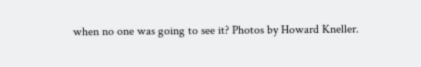when no one was going to see it? Photos by Howard Kneller.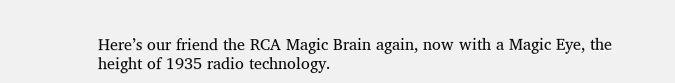Here’s our friend the RCA Magic Brain again, now with a Magic Eye, the height of 1935 radio technology.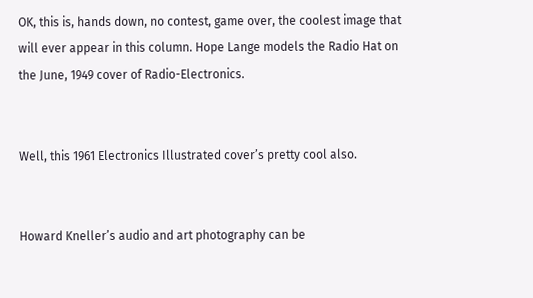OK, this is, hands down, no contest, game over, the coolest image that will ever appear in this column. Hope Lange models the Radio Hat on the June, 1949 cover of Radio-Electronics.


Well, this 1961 Electronics Illustrated cover’s pretty cool also.


Howard Kneller’s audio and art photography can be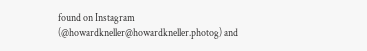found on Instagram (@howardkneller@howardkneller.photog) and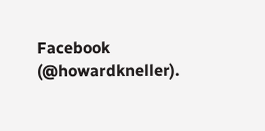Facebook (@howardkneller).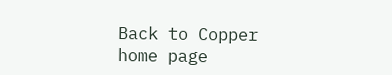Back to Copper home page